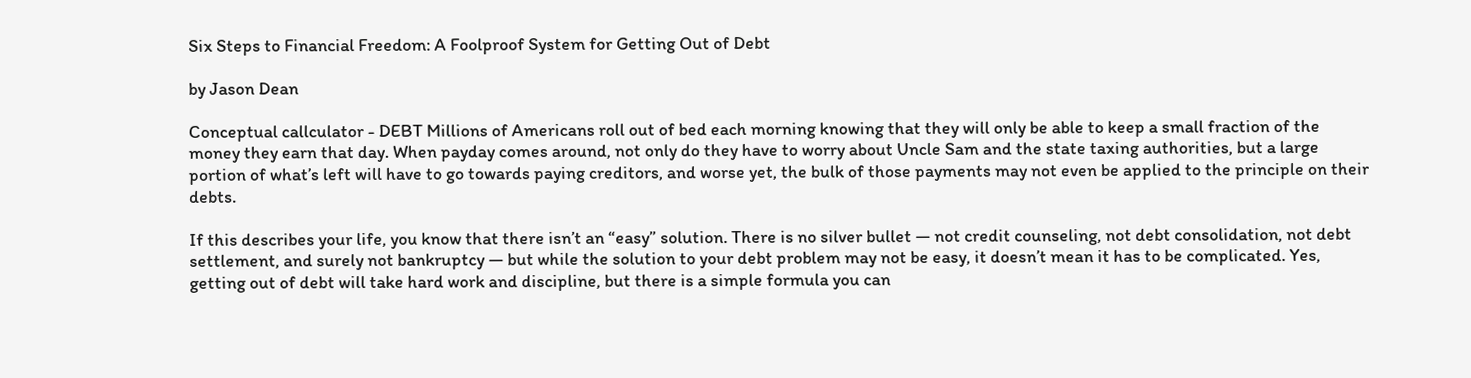Six Steps to Financial Freedom: A Foolproof System for Getting Out of Debt

by Jason Dean

Conceptual callculator - DEBT Millions of Americans roll out of bed each morning knowing that they will only be able to keep a small fraction of the money they earn that day. When payday comes around, not only do they have to worry about Uncle Sam and the state taxing authorities, but a large portion of what’s left will have to go towards paying creditors, and worse yet, the bulk of those payments may not even be applied to the principle on their debts.

If this describes your life, you know that there isn’t an “easy” solution. There is no silver bullet — not credit counseling, not debt consolidation, not debt settlement, and surely not bankruptcy — but while the solution to your debt problem may not be easy, it doesn’t mean it has to be complicated. Yes, getting out of debt will take hard work and discipline, but there is a simple formula you can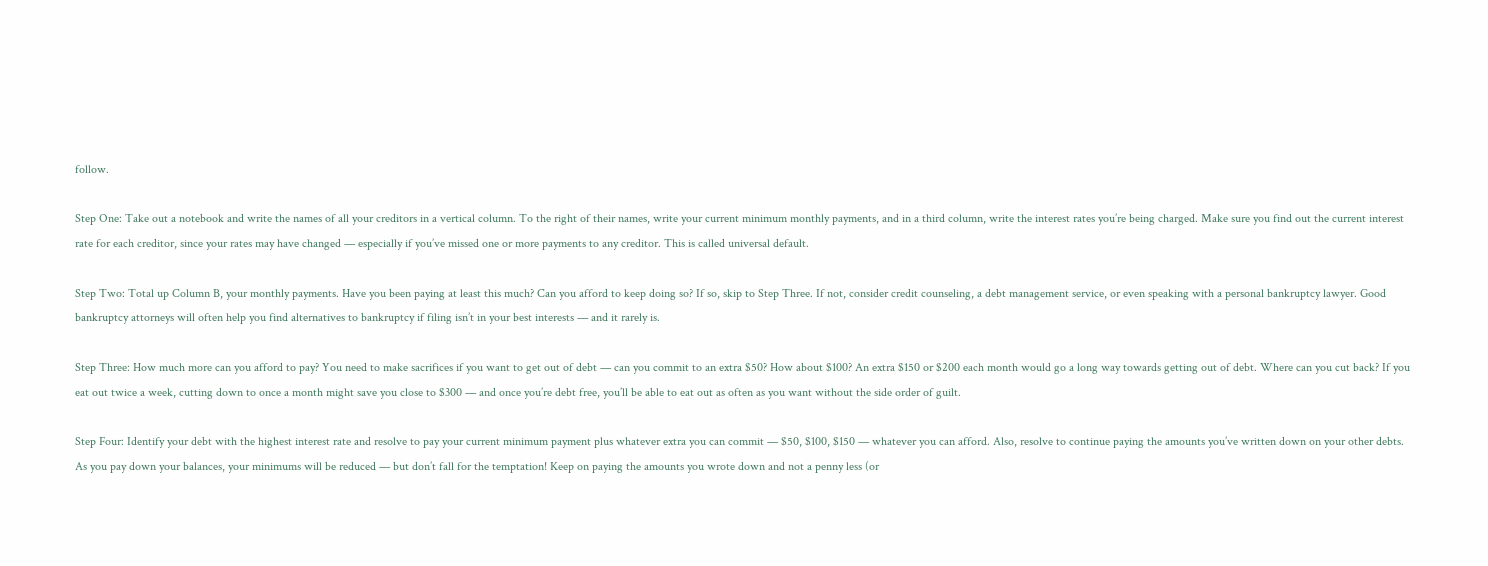follow.

Step One: Take out a notebook and write the names of all your creditors in a vertical column. To the right of their names, write your current minimum monthly payments, and in a third column, write the interest rates you’re being charged. Make sure you find out the current interest rate for each creditor, since your rates may have changed — especially if you’ve missed one or more payments to any creditor. This is called universal default.

Step Two: Total up Column B, your monthly payments. Have you been paying at least this much? Can you afford to keep doing so? If so, skip to Step Three. If not, consider credit counseling, a debt management service, or even speaking with a personal bankruptcy lawyer. Good bankruptcy attorneys will often help you find alternatives to bankruptcy if filing isn’t in your best interests — and it rarely is.

Step Three: How much more can you afford to pay? You need to make sacrifices if you want to get out of debt — can you commit to an extra $50? How about $100? An extra $150 or $200 each month would go a long way towards getting out of debt. Where can you cut back? If you eat out twice a week, cutting down to once a month might save you close to $300 — and once you’re debt free, you’ll be able to eat out as often as you want without the side order of guilt.

Step Four: Identify your debt with the highest interest rate and resolve to pay your current minimum payment plus whatever extra you can commit — $50, $100, $150 — whatever you can afford. Also, resolve to continue paying the amounts you’ve written down on your other debts. As you pay down your balances, your minimums will be reduced — but don’t fall for the temptation! Keep on paying the amounts you wrote down and not a penny less (or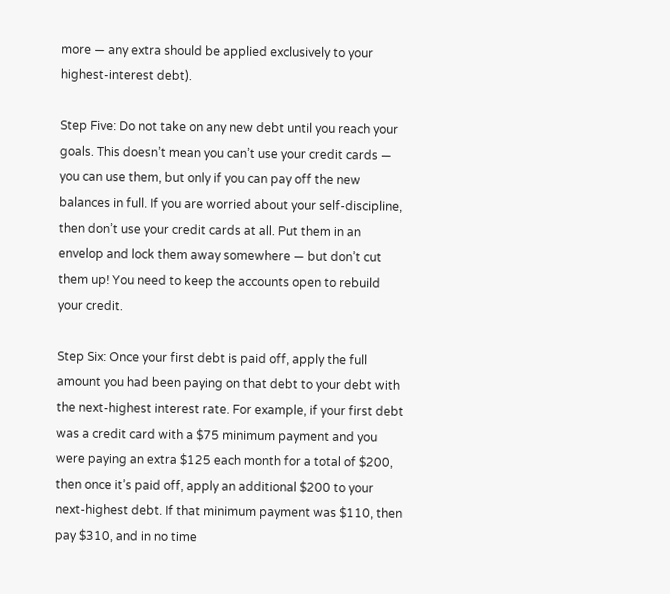more — any extra should be applied exclusively to your highest-interest debt).

Step Five: Do not take on any new debt until you reach your goals. This doesn’t mean you can’t use your credit cards — you can use them, but only if you can pay off the new balances in full. If you are worried about your self-discipline, then don’t use your credit cards at all. Put them in an envelop and lock them away somewhere — but don’t cut them up! You need to keep the accounts open to rebuild your credit.

Step Six: Once your first debt is paid off, apply the full amount you had been paying on that debt to your debt with the next-highest interest rate. For example, if your first debt was a credit card with a $75 minimum payment and you were paying an extra $125 each month for a total of $200, then once it’s paid off, apply an additional $200 to your next-highest debt. If that minimum payment was $110, then pay $310, and in no time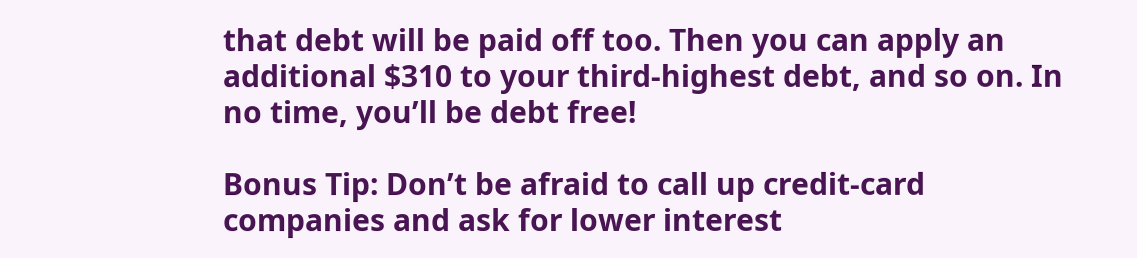that debt will be paid off too. Then you can apply an additional $310 to your third-highest debt, and so on. In no time, you’ll be debt free!

Bonus Tip: Don’t be afraid to call up credit-card companies and ask for lower interest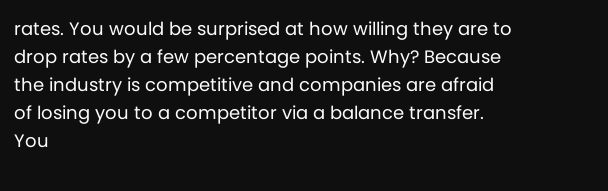rates. You would be surprised at how willing they are to drop rates by a few percentage points. Why? Because the industry is competitive and companies are afraid of losing you to a competitor via a balance transfer. You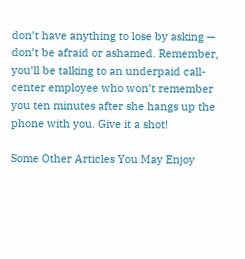don’t have anything to lose by asking — don’t be afraid or ashamed. Remember, you’ll be talking to an underpaid call-center employee who won’t remember you ten minutes after she hangs up the phone with you. Give it a shot!

Some Other Articles You May Enjoy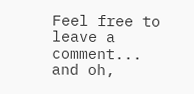Feel free to leave a comment...
and oh,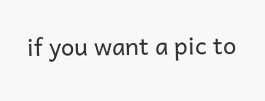if you want a pic to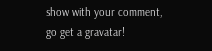show with your comment, go get a gravatar!